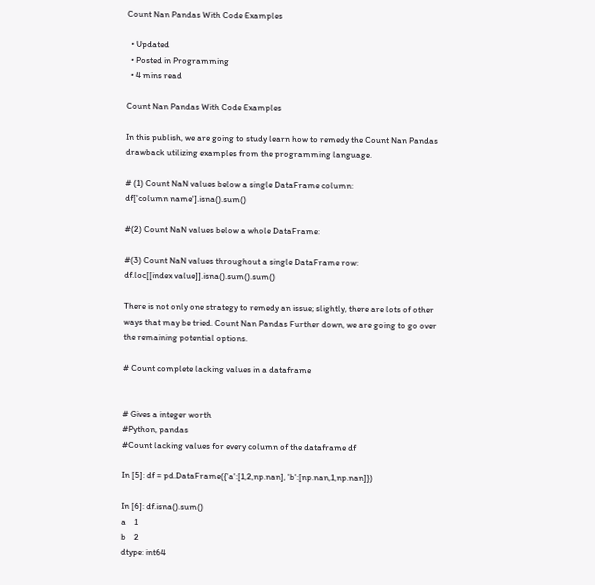Count Nan Pandas With Code Examples

  • Updated
  • Posted in Programming
  • 4 mins read

Count Nan Pandas With Code Examples

In this publish, we are going to study learn how to remedy the Count Nan Pandas drawback utilizing examples from the programming language.

# (1) Count NaN values below a single DataFrame column:
df['column name'].isna().sum()

#(2) Count NaN values below a whole DataFrame:

#(3) Count NaN values throughout a single DataFrame row:
df.loc[[index value]].isna().sum().sum()

There is not only one strategy to remedy an issue; slightly, there are lots of other ways that may be tried. Count Nan Pandas Further down, we are going to go over the remaining potential options.

# Count complete lacking values in a dataframe


# Gives a integer worth
#Python, pandas
#Count lacking values for every column of the dataframe df

In [5]: df = pd.DataFrame({'a':[1,2,np.nan], 'b':[np.nan,1,np.nan]})

In [6]: df.isna().sum()
a    1
b    2
dtype: int64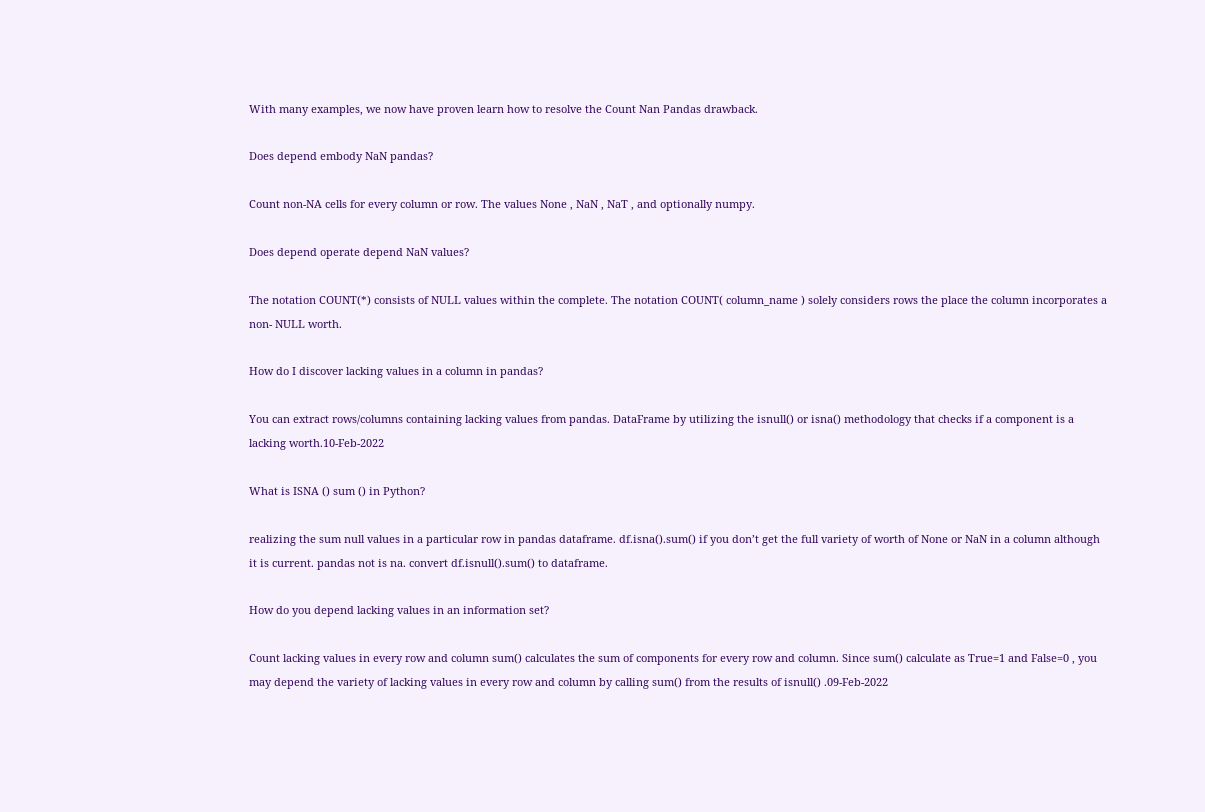With many examples, we now have proven learn how to resolve the Count Nan Pandas drawback.

Does depend embody NaN pandas?

Count non-NA cells for every column or row. The values None , NaN , NaT , and optionally numpy.

Does depend operate depend NaN values?

The notation COUNT(*) consists of NULL values within the complete. The notation COUNT( column_name ) solely considers rows the place the column incorporates a non- NULL worth.

How do I discover lacking values in a column in pandas?

You can extract rows/columns containing lacking values from pandas. DataFrame by utilizing the isnull() or isna() methodology that checks if a component is a lacking worth.10-Feb-2022

What is ISNA () sum () in Python?

realizing the sum null values in a particular row in pandas dataframe. df.isna().sum() if you don’t get the full variety of worth of None or NaN in a column although it is current. pandas not is na. convert df.isnull().sum() to dataframe.

How do you depend lacking values in an information set?

Count lacking values in every row and column sum() calculates the sum of components for every row and column. Since sum() calculate as True=1 and False=0 , you may depend the variety of lacking values in every row and column by calling sum() from the results of isnull() .09-Feb-2022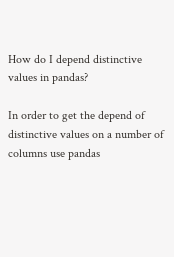How do I depend distinctive values in pandas?

In order to get the depend of distinctive values on a number of columns use pandas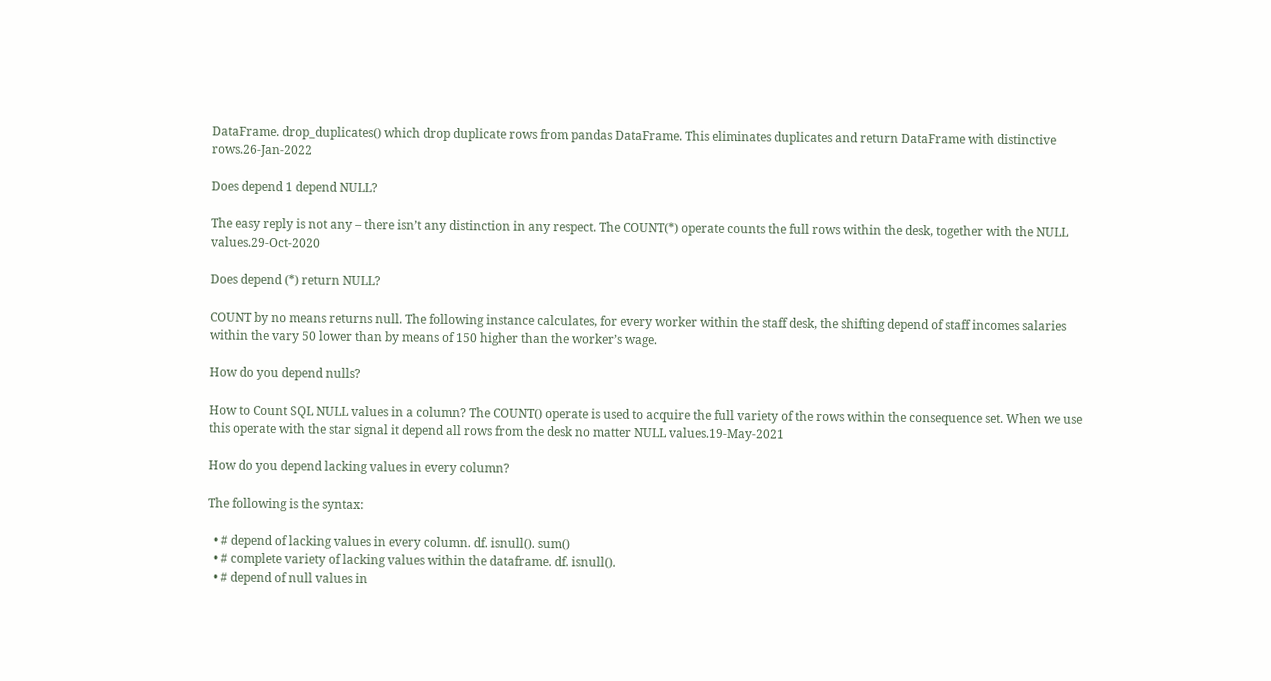DataFrame. drop_duplicates() which drop duplicate rows from pandas DataFrame. This eliminates duplicates and return DataFrame with distinctive rows.26-Jan-2022

Does depend 1 depend NULL?

The easy reply is not any – there isn’t any distinction in any respect. The COUNT(*) operate counts the full rows within the desk, together with the NULL values.29-Oct-2020

Does depend (*) return NULL?

COUNT by no means returns null. The following instance calculates, for every worker within the staff desk, the shifting depend of staff incomes salaries within the vary 50 lower than by means of 150 higher than the worker’s wage.

How do you depend nulls?

How to Count SQL NULL values in a column? The COUNT() operate is used to acquire the full variety of the rows within the consequence set. When we use this operate with the star signal it depend all rows from the desk no matter NULL values.19-May-2021

How do you depend lacking values in every column?

The following is the syntax:

  • # depend of lacking values in every column. df. isnull(). sum()
  • # complete variety of lacking values within the dataframe. df. isnull().
  • # depend of null values in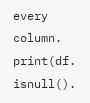every column. print(df. isnull().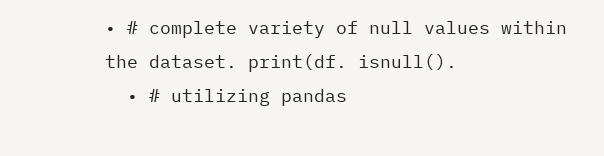• # complete variety of null values within the dataset. print(df. isnull().
  • # utilizing pandas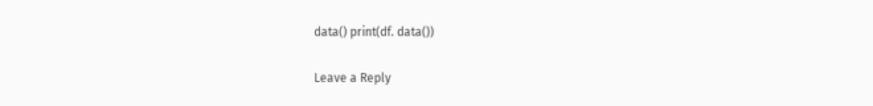data() print(df. data())

Leave a Reply